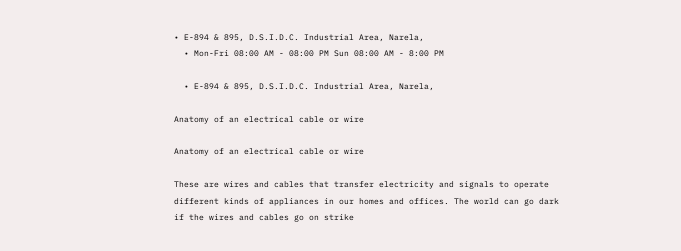• E-894 & 895, D.S.I.D.C. Industrial Area, Narela,
  • Mon-Fri 08:00 AM - 08:00 PM Sun 08:00 AM - 8:00 PM

  • E-894 & 895, D.S.I.D.C. Industrial Area, Narela,

Anatomy of an electrical cable or wire

Anatomy of an electrical cable or wire

These are wires and cables that transfer electricity and signals to operate different kinds of appliances in our homes and offices. The world can go dark if the wires and cables go on strike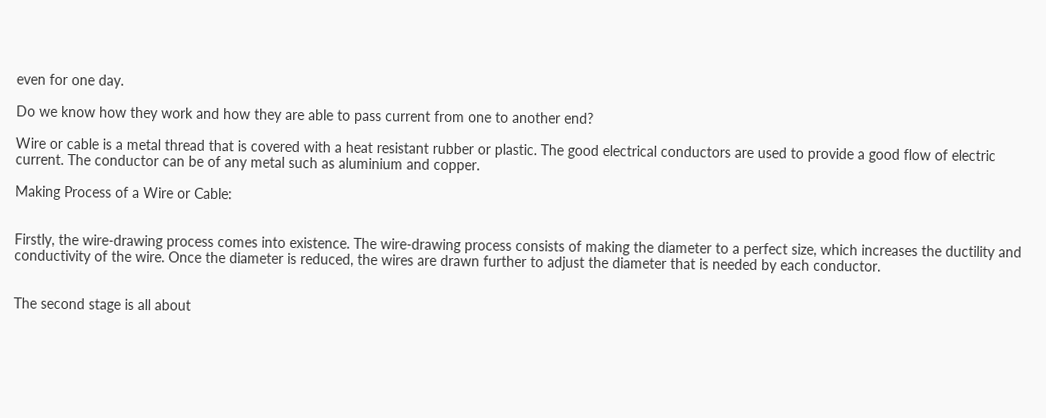even for one day.

Do we know how they work and how they are able to pass current from one to another end?

Wire or cable is a metal thread that is covered with a heat resistant rubber or plastic. The good electrical conductors are used to provide a good flow of electric current. The conductor can be of any metal such as aluminium and copper.

Making Process of a Wire or Cable:


Firstly, the wire-drawing process comes into existence. The wire-drawing process consists of making the diameter to a perfect size, which increases the ductility and conductivity of the wire. Once the diameter is reduced, the wires are drawn further to adjust the diameter that is needed by each conductor.


The second stage is all about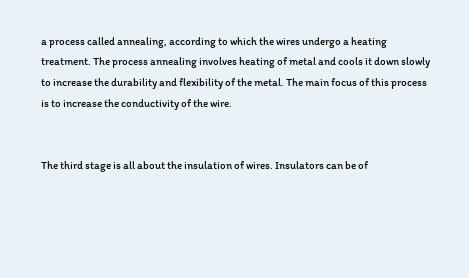a process called annealing, according to which the wires undergo a heating treatment. The process annealing involves heating of metal and cools it down slowly to increase the durability and flexibility of the metal. The main focus of this process is to increase the conductivity of the wire.


The third stage is all about the insulation of wires. Insulators can be of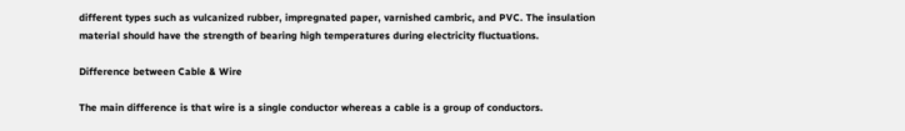different types such as vulcanized rubber, impregnated paper, varnished cambric, and PVC. The insulation material should have the strength of bearing high temperatures during electricity fluctuations.

Difference between Cable & Wire

The main difference is that wire is a single conductor whereas a cable is a group of conductors.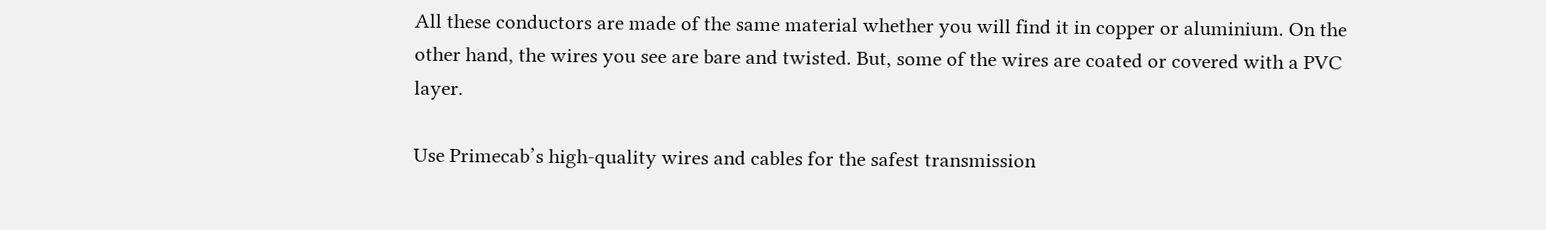All these conductors are made of the same material whether you will find it in copper or aluminium. On the other hand, the wires you see are bare and twisted. But, some of the wires are coated or covered with a PVC layer.

Use Primecab’s high-quality wires and cables for the safest transmission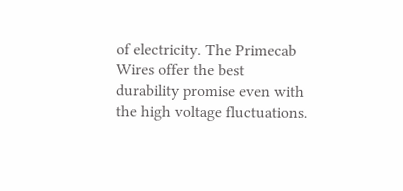of electricity. The Primecab Wires offer the best durability promise even with the high voltage fluctuations.